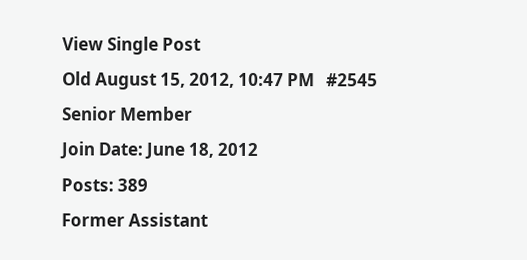View Single Post
Old August 15, 2012, 10:47 PM   #2545
Senior Member
Join Date: June 18, 2012
Posts: 389
Former Assistant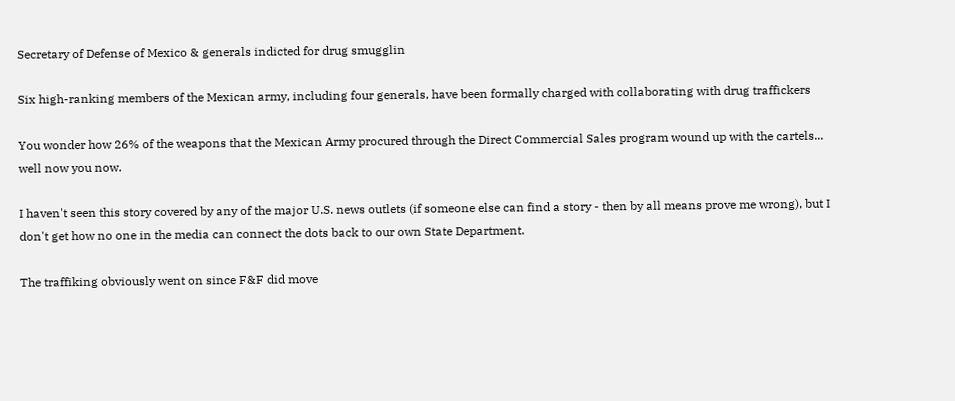Secretary of Defense of Mexico & generals indicted for drug smugglin

Six high-ranking members of the Mexican army, including four generals, have been formally charged with collaborating with drug traffickers

You wonder how 26% of the weapons that the Mexican Army procured through the Direct Commercial Sales program wound up with the cartels... well now you now.

I haven't seen this story covered by any of the major U.S. news outlets (if someone else can find a story - then by all means prove me wrong), but I don't get how no one in the media can connect the dots back to our own State Department.

The traffiking obviously went on since F&F did move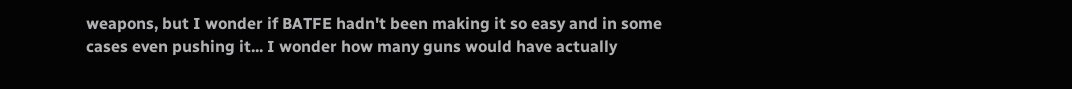weapons, but I wonder if BATFE hadn't been making it so easy and in some cases even pushing it... I wonder how many guns would have actually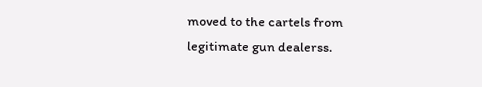moved to the cartels from legitimate gun dealerss.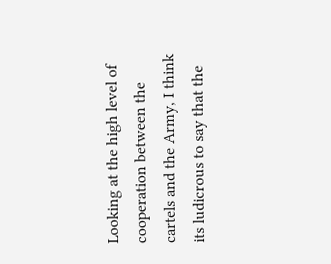Looking at the high level of cooperation between the cartels and the Army, I think its ludicrous to say that the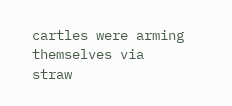cartles were arming themselves via straw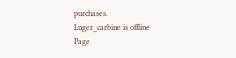purchases.
Luger_carbine is offline
Page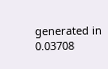generated in 0.03708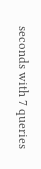seconds with 7 queries